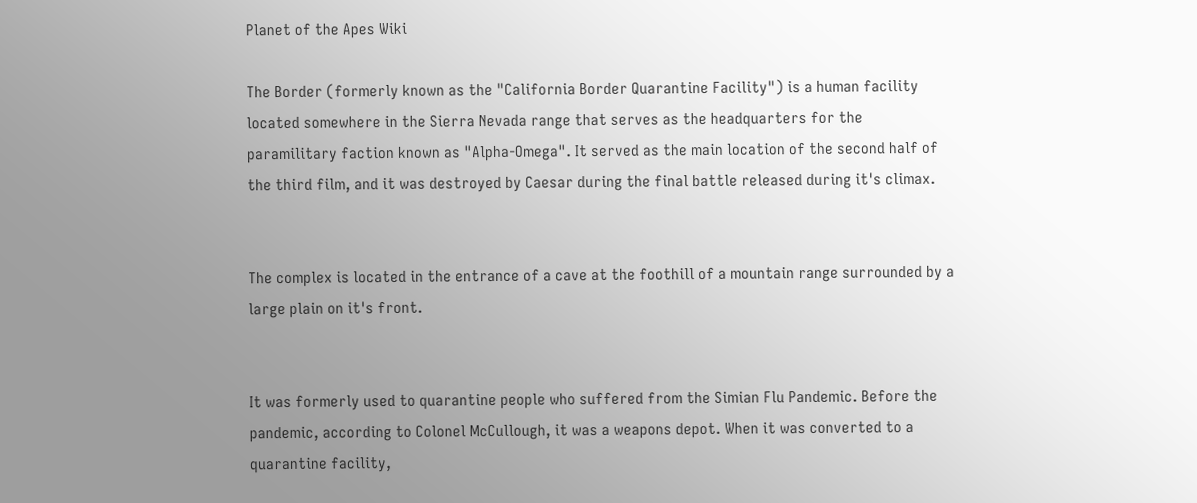Planet of the Apes Wiki

The Border (formerly known as the "California Border Quarantine Facility") is a human facility located somewhere in the Sierra Nevada range that serves as the headquarters for the paramilitary faction known as "Alpha-Omega". It served as the main location of the second half of the third film, and it was destroyed by Caesar during the final battle released during it's climax.


The complex is located in the entrance of a cave at the foothill of a mountain range surrounded by a large plain on it's front.


It was formerly used to quarantine people who suffered from the Simian Flu Pandemic. Before the pandemic, according to Colonel McCullough, it was a weapons depot. When it was converted to a quarantine facility,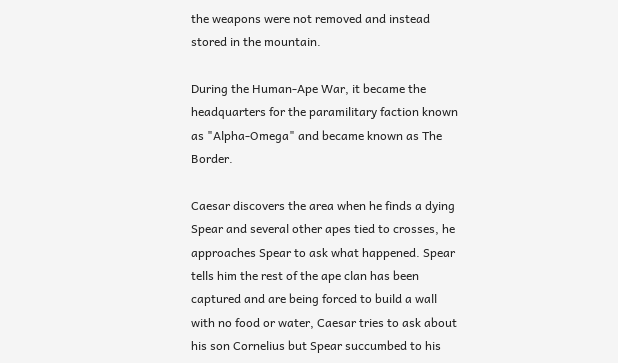the weapons were not removed and instead stored in the mountain.

During the Human-Ape War, it became the headquarters for the paramilitary faction known as "Alpha-Omega" and became known as The Border.

Caesar discovers the area when he finds a dying Spear and several other apes tied to crosses, he approaches Spear to ask what happened. Spear tells him the rest of the ape clan has been captured and are being forced to build a wall with no food or water, Caesar tries to ask about his son Cornelius but Spear succumbed to his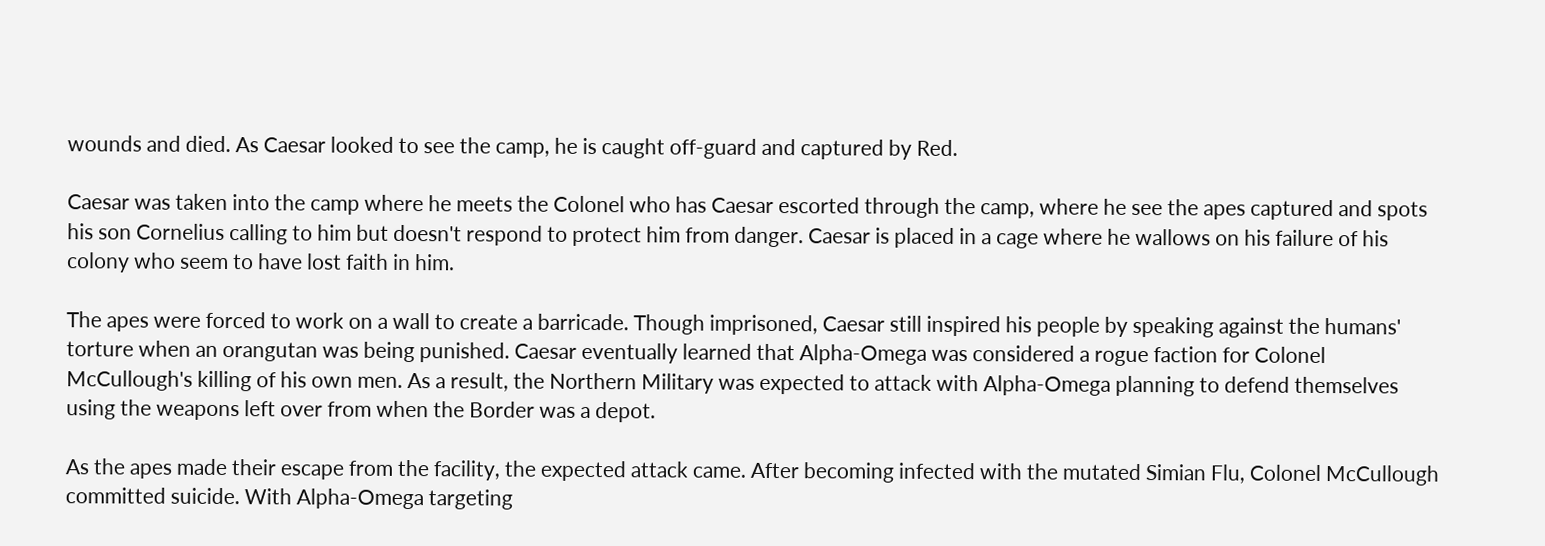wounds and died. As Caesar looked to see the camp, he is caught off-guard and captured by Red.

Caesar was taken into the camp where he meets the Colonel who has Caesar escorted through the camp, where he see the apes captured and spots his son Cornelius calling to him but doesn't respond to protect him from danger. Caesar is placed in a cage where he wallows on his failure of his colony who seem to have lost faith in him.

The apes were forced to work on a wall to create a barricade. Though imprisoned, Caesar still inspired his people by speaking against the humans' torture when an orangutan was being punished. Caesar eventually learned that Alpha-Omega was considered a rogue faction for Colonel McCullough's killing of his own men. As a result, the Northern Military was expected to attack with Alpha-Omega planning to defend themselves using the weapons left over from when the Border was a depot.

As the apes made their escape from the facility, the expected attack came. After becoming infected with the mutated Simian Flu, Colonel McCullough committed suicide. With Alpha-Omega targeting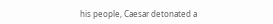his people, Caesar detonated a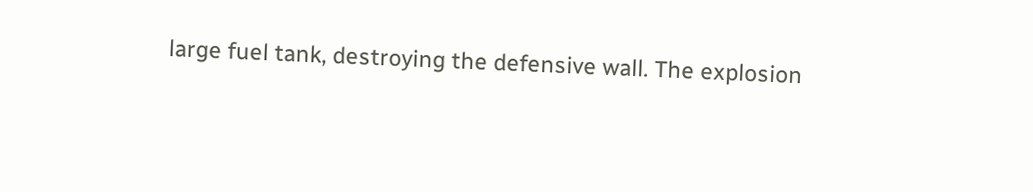large fuel tank, destroying the defensive wall. The explosion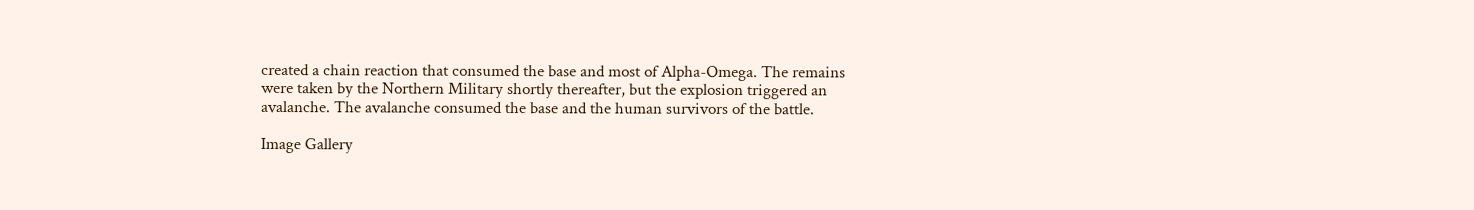created a chain reaction that consumed the base and most of Alpha-Omega. The remains were taken by the Northern Military shortly thereafter, but the explosion triggered an avalanche. The avalanche consumed the base and the human survivors of the battle.

Image Gallery